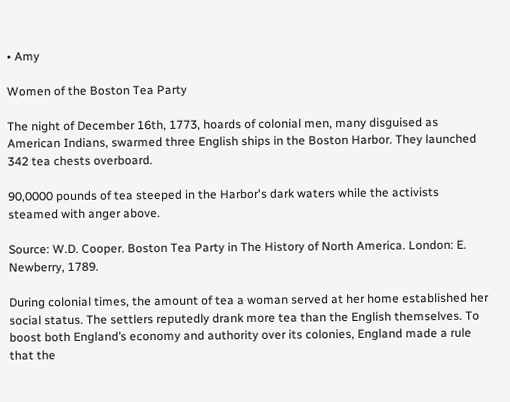• Amy

Women of the Boston Tea Party

The night of December 16th, 1773, hoards of colonial men, many disguised as American Indians, swarmed three English ships in the Boston Harbor. They launched 342 tea chests overboard.

90,0000 pounds of tea steeped in the Harbor's dark waters while the activists steamed with anger above.

Source: W.D. Cooper. Boston Tea Party in The History of North America. London: E. Newberry, 1789.

During colonial times, the amount of tea a woman served at her home established her social status. The settlers reputedly drank more tea than the English themselves. To boost both England’s economy and authority over its colonies, England made a rule that the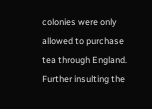colonies were only allowed to purchase tea through England. Further insulting the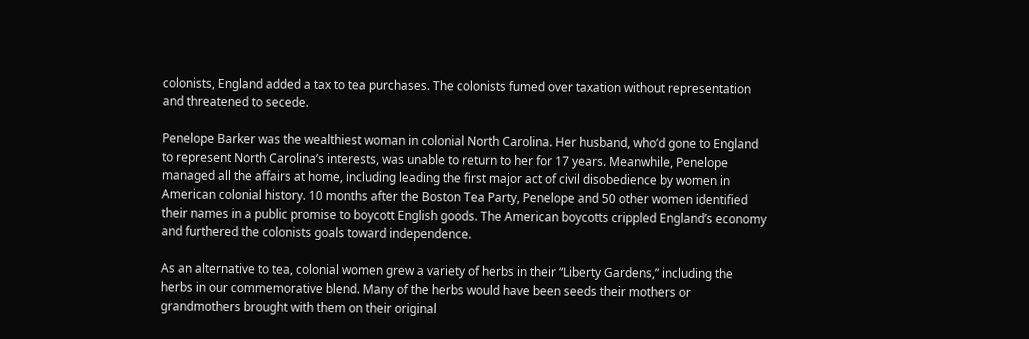colonists, England added a tax to tea purchases. The colonists fumed over taxation without representation and threatened to secede.

Penelope Barker was the wealthiest woman in colonial North Carolina. Her husband, who’d gone to England to represent North Carolina’s interests, was unable to return to her for 17 years. Meanwhile, Penelope managed all the affairs at home, including leading the first major act of civil disobedience by women in American colonial history. 10 months after the Boston Tea Party, Penelope and 50 other women identified their names in a public promise to boycott English goods. The American boycotts crippled England’s economy and furthered the colonists goals toward independence.

As an alternative to tea, colonial women grew a variety of herbs in their “Liberty Gardens,” including the herbs in our commemorative blend. Many of the herbs would have been seeds their mothers or grandmothers brought with them on their original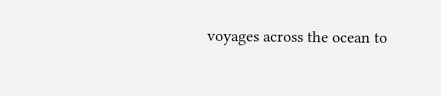voyages across the ocean to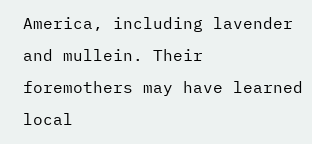America, including lavender and mullein. Their foremothers may have learned local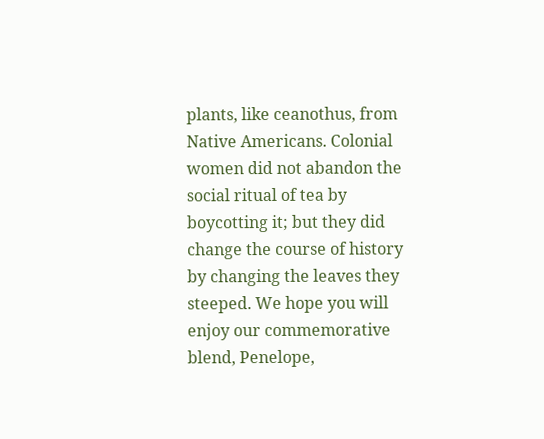plants, like ceanothus, from Native Americans. Colonial women did not abandon the social ritual of tea by boycotting it; but they did change the course of history by changing the leaves they steeped. We hope you will enjoy our commemorative blend, Penelope,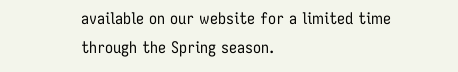available on our website for a limited time through the Spring season.